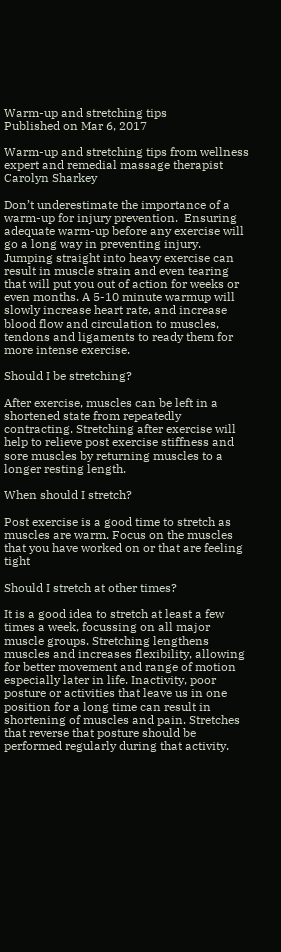Warm-up and stretching tips
Published on Mar 6, 2017

Warm-up and stretching tips from wellness expert and remedial massage therapist Carolyn Sharkey

Don’t underestimate the importance of a warm-up for injury prevention.  Ensuring adequate warm-up before any exercise will go a long way in preventing injury. Jumping straight into heavy exercise can result in muscle strain and even tearing that will put you out of action for weeks or even months. A 5-10 minute warmup will slowly increase heart rate, and increase blood flow and circulation to muscles, tendons and ligaments to ready them for more intense exercise.

Should I be stretching?

After exercise, muscles can be left in a shortened state from repeatedly contracting. Stretching after exercise will help to relieve post exercise stiffness and sore muscles by returning muscles to a longer resting length.

When should I stretch?

Post exercise is a good time to stretch as muscles are warm. Focus on the muscles that you have worked on or that are feeling tight

Should I stretch at other times?

It is a good idea to stretch at least a few times a week, focussing on all major muscle groups. Stretching lengthens muscles and increases flexibility, allowing for better movement and range of motion especially later in life. Inactivity, poor posture or activities that leave us in one position for a long time can result in shortening of muscles and pain. Stretches that reverse that posture should be performed regularly during that activity.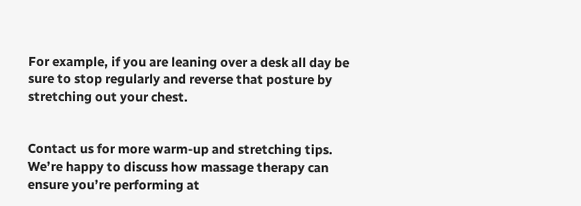For example, if you are leaning over a desk all day be sure to stop regularly and reverse that posture by stretching out your chest.


Contact us for more warm-up and stretching tips. We’re happy to discuss how massage therapy can ensure you’re performing at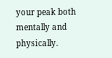your peak both mentally and physically.